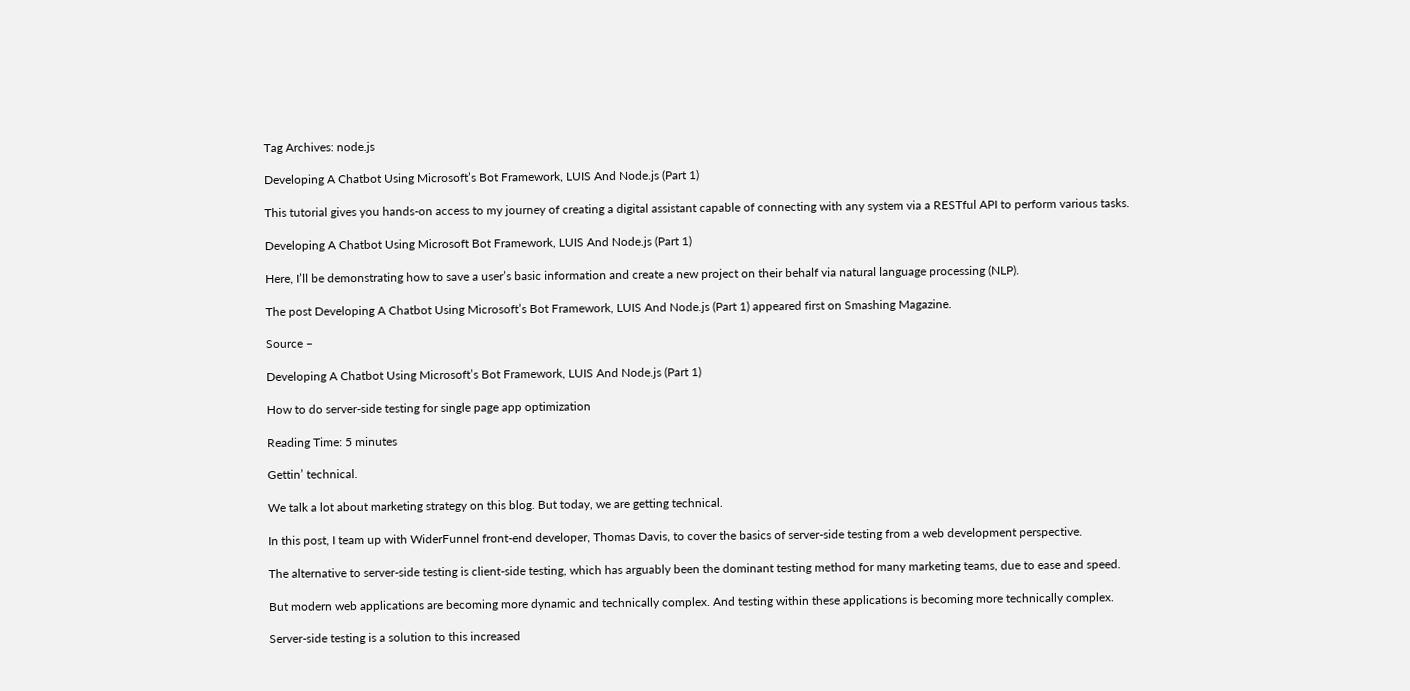Tag Archives: node.js

Developing A Chatbot Using Microsoft’s Bot Framework, LUIS And Node.js (Part 1)

This tutorial gives you hands-on access to my journey of creating a digital assistant capable of connecting with any system via a RESTful API to perform various tasks.

Developing A Chatbot Using Microsoft Bot Framework, LUIS And Node.js (Part 1)

Here, I’ll be demonstrating how to save a user’s basic information and create a new project on their behalf via natural language processing (NLP).

The post Developing A Chatbot Using Microsoft’s Bot Framework, LUIS And Node.js (Part 1) appeared first on Smashing Magazine.

Source –

Developing A Chatbot Using Microsoft’s Bot Framework, LUIS And Node.js (Part 1)

How to do server-side testing for single page app optimization

Reading Time: 5 minutes

Gettin’ technical.

We talk a lot about marketing strategy on this blog. But today, we are getting technical.

In this post, I team up with WiderFunnel front-end developer, Thomas Davis, to cover the basics of server-side testing from a web development perspective.

The alternative to server-side testing is client-side testing, which has arguably been the dominant testing method for many marketing teams, due to ease and speed.

But modern web applications are becoming more dynamic and technically complex. And testing within these applications is becoming more technically complex.

Server-side testing is a solution to this increased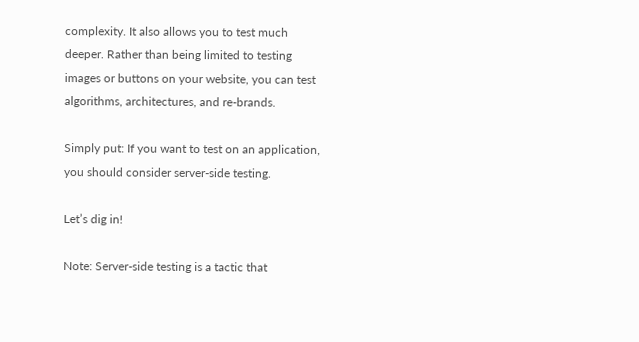complexity. It also allows you to test much deeper. Rather than being limited to testing images or buttons on your website, you can test algorithms, architectures, and re-brands.

Simply put: If you want to test on an application, you should consider server-side testing.

Let’s dig in!

Note: Server-side testing is a tactic that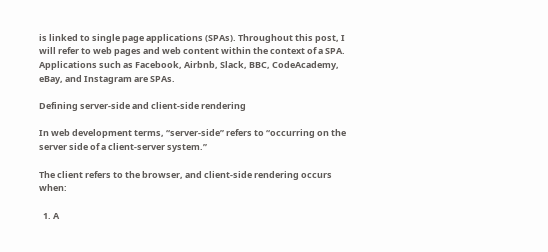is linked to single page applications (SPAs). Throughout this post, I will refer to web pages and web content within the context of a SPA. Applications such as Facebook, Airbnb, Slack, BBC, CodeAcademy, eBay, and Instagram are SPAs.

Defining server-side and client-side rendering

In web development terms, “server-side” refers to “occurring on the server side of a client-server system.”

The client refers to the browser, and client-side rendering occurs when:

  1. A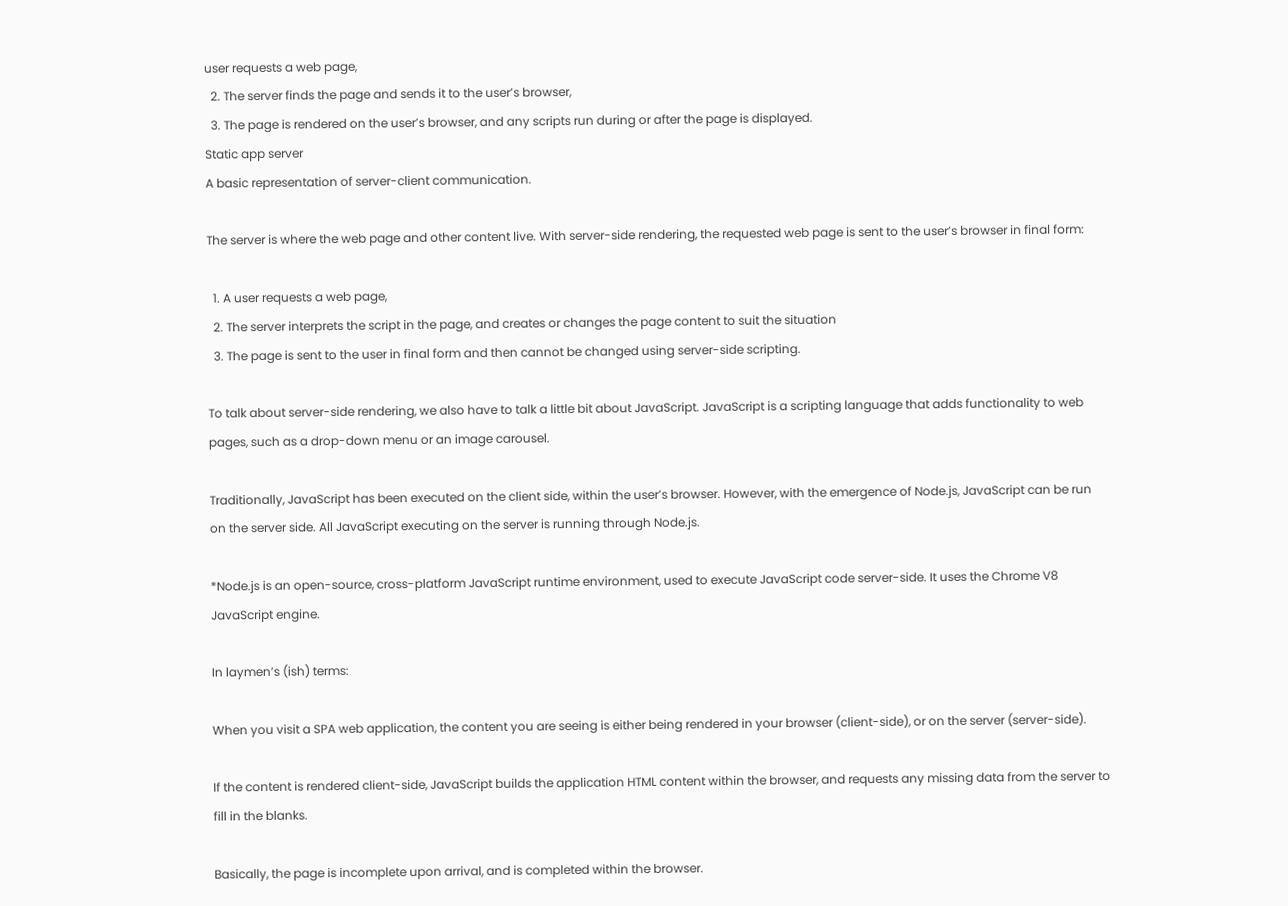user requests a web page,
  2. The server finds the page and sends it to the user’s browser,
  3. The page is rendered on the user’s browser, and any scripts run during or after the page is displayed.
Static app server
A basic representation of server-client communication.

The server is where the web page and other content live. With server-side rendering, the requested web page is sent to the user’s browser in final form:

  1. A user requests a web page,
  2. The server interprets the script in the page, and creates or changes the page content to suit the situation
  3. The page is sent to the user in final form and then cannot be changed using server-side scripting.

To talk about server-side rendering, we also have to talk a little bit about JavaScript. JavaScript is a scripting language that adds functionality to web pages, such as a drop-down menu or an image carousel.

Traditionally, JavaScript has been executed on the client side, within the user’s browser. However, with the emergence of Node.js, JavaScript can be run on the server side. All JavaScript executing on the server is running through Node.js.

*Node.js is an open-source, cross-platform JavaScript runtime environment, used to execute JavaScript code server-side. It uses the Chrome V8 JavaScript engine.

In laymen’s (ish) terms:

When you visit a SPA web application, the content you are seeing is either being rendered in your browser (client-side), or on the server (server-side).

If the content is rendered client-side, JavaScript builds the application HTML content within the browser, and requests any missing data from the server to fill in the blanks.

Basically, the page is incomplete upon arrival, and is completed within the browser.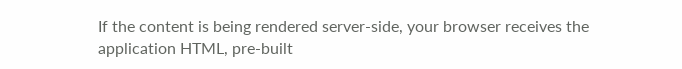If the content is being rendered server-side, your browser receives the application HTML, pre-built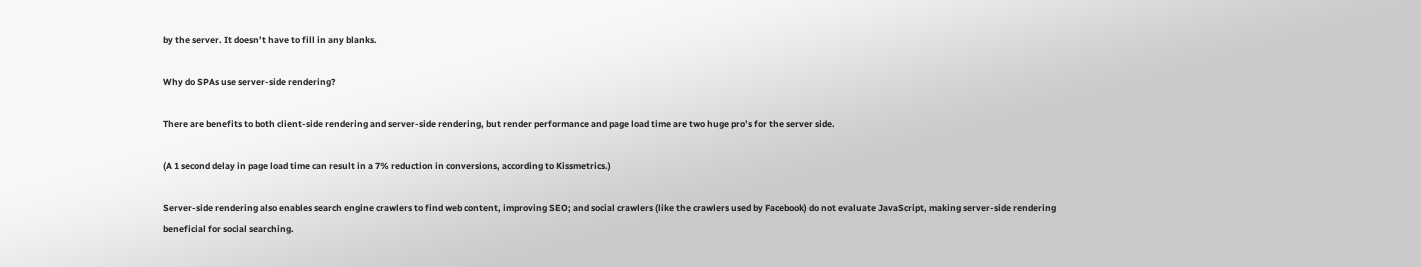by the server. It doesn’t have to fill in any blanks.

Why do SPAs use server-side rendering?

There are benefits to both client-side rendering and server-side rendering, but render performance and page load time are two huge pro’s for the server side.

(A 1 second delay in page load time can result in a 7% reduction in conversions, according to Kissmetrics.)

Server-side rendering also enables search engine crawlers to find web content, improving SEO; and social crawlers (like the crawlers used by Facebook) do not evaluate JavaScript, making server-side rendering beneficial for social searching.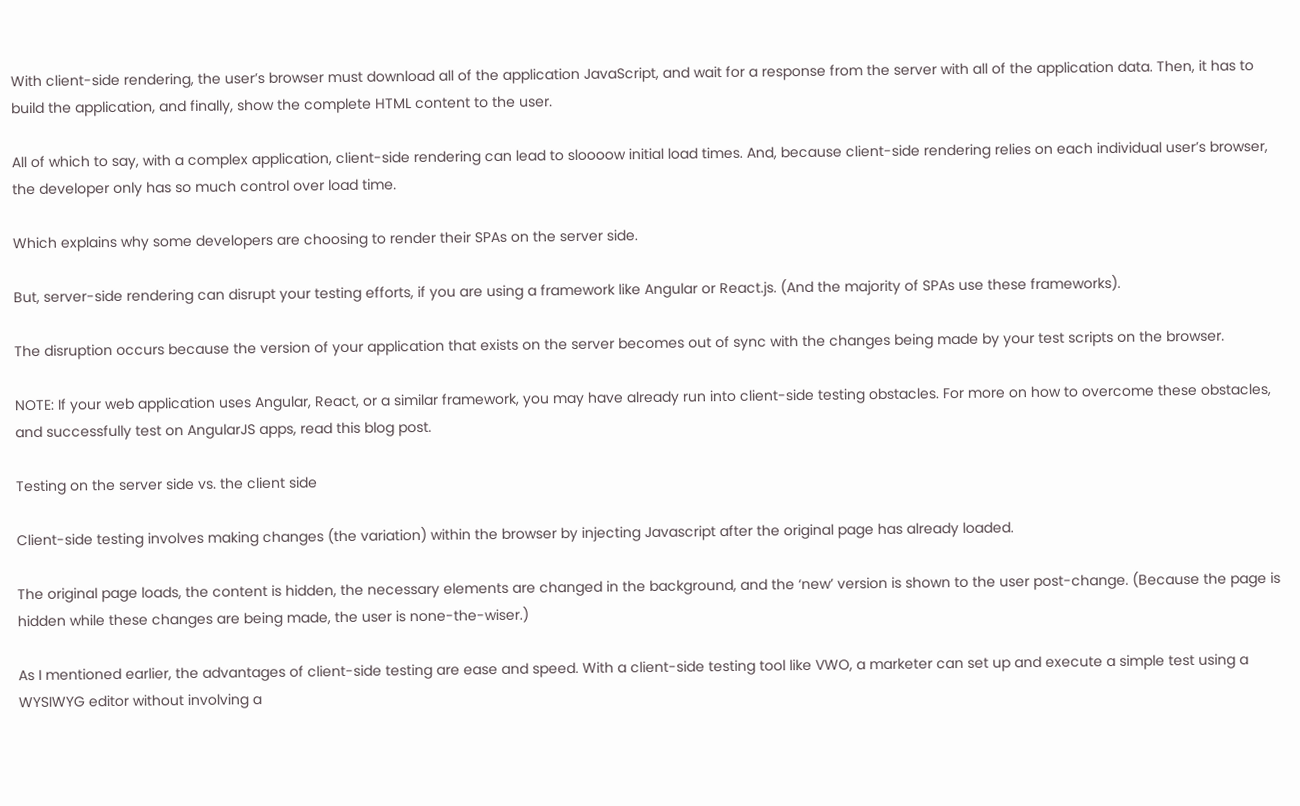With client-side rendering, the user’s browser must download all of the application JavaScript, and wait for a response from the server with all of the application data. Then, it has to build the application, and finally, show the complete HTML content to the user.

All of which to say, with a complex application, client-side rendering can lead to sloooow initial load times. And, because client-side rendering relies on each individual user’s browser, the developer only has so much control over load time.

Which explains why some developers are choosing to render their SPAs on the server side.

But, server-side rendering can disrupt your testing efforts, if you are using a framework like Angular or React.js. (And the majority of SPAs use these frameworks).

The disruption occurs because the version of your application that exists on the server becomes out of sync with the changes being made by your test scripts on the browser.

NOTE: If your web application uses Angular, React, or a similar framework, you may have already run into client-side testing obstacles. For more on how to overcome these obstacles, and successfully test on AngularJS apps, read this blog post.

Testing on the server side vs. the client side

Client-side testing involves making changes (the variation) within the browser by injecting Javascript after the original page has already loaded.

The original page loads, the content is hidden, the necessary elements are changed in the background, and the ‘new’ version is shown to the user post-change. (Because the page is hidden while these changes are being made, the user is none-the-wiser.)

As I mentioned earlier, the advantages of client-side testing are ease and speed. With a client-side testing tool like VWO, a marketer can set up and execute a simple test using a WYSIWYG editor without involving a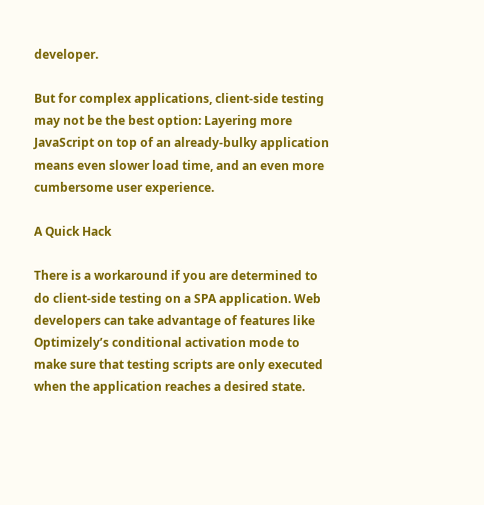developer.

But for complex applications, client-side testing may not be the best option: Layering more JavaScript on top of an already-bulky application means even slower load time, and an even more cumbersome user experience.

A Quick Hack

There is a workaround if you are determined to do client-side testing on a SPA application. Web developers can take advantage of features like Optimizely’s conditional activation mode to make sure that testing scripts are only executed when the application reaches a desired state.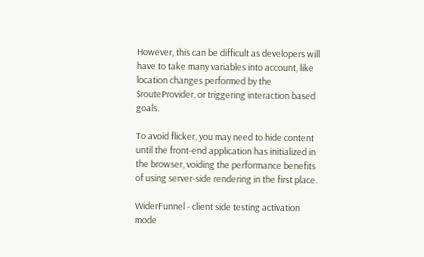However, this can be difficult as developers will have to take many variables into account, like location changes performed by the $routeProvider, or triggering interaction based goals.

To avoid flicker, you may need to hide content until the front-end application has initialized in the browser, voiding the performance benefits of using server-side rendering in the first place.

WiderFunnel - client side testing activation mode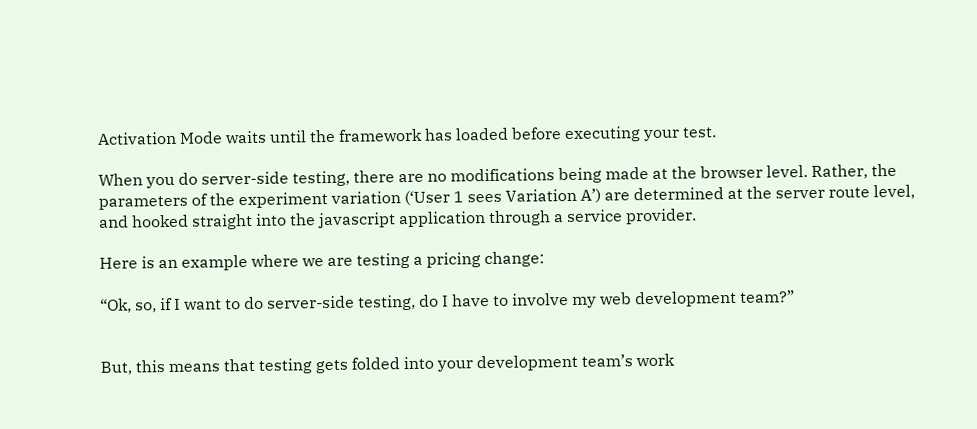Activation Mode waits until the framework has loaded before executing your test.

When you do server-side testing, there are no modifications being made at the browser level. Rather, the parameters of the experiment variation (‘User 1 sees Variation A’) are determined at the server route level, and hooked straight into the javascript application through a service provider.

Here is an example where we are testing a pricing change:

“Ok, so, if I want to do server-side testing, do I have to involve my web development team?”


But, this means that testing gets folded into your development team’s work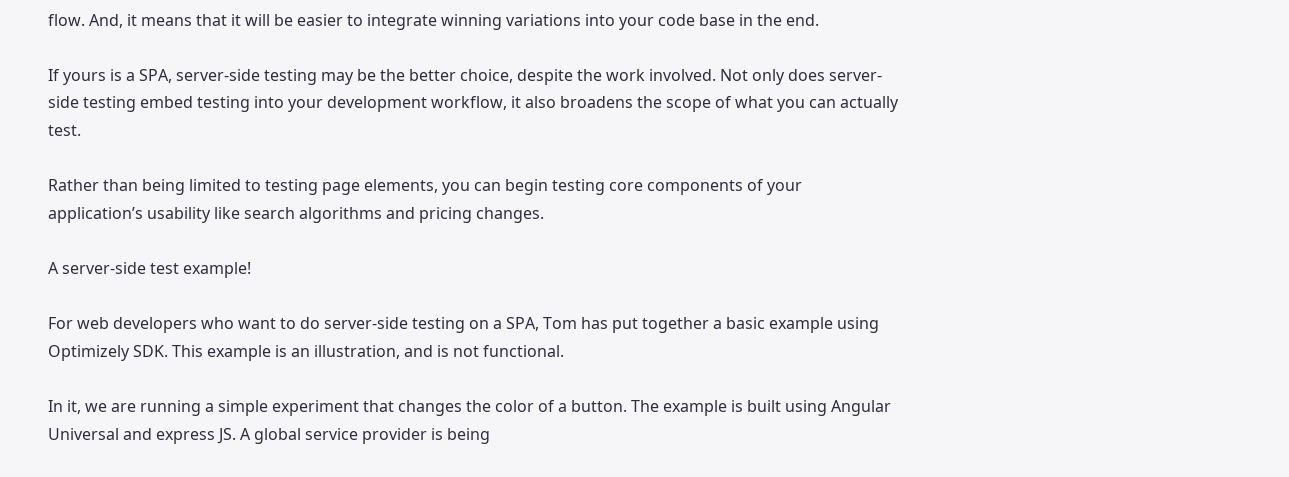flow. And, it means that it will be easier to integrate winning variations into your code base in the end.

If yours is a SPA, server-side testing may be the better choice, despite the work involved. Not only does server-side testing embed testing into your development workflow, it also broadens the scope of what you can actually test.

Rather than being limited to testing page elements, you can begin testing core components of your application’s usability like search algorithms and pricing changes.

A server-side test example!

For web developers who want to do server-side testing on a SPA, Tom has put together a basic example using Optimizely SDK. This example is an illustration, and is not functional.

In it, we are running a simple experiment that changes the color of a button. The example is built using Angular Universal and express JS. A global service provider is being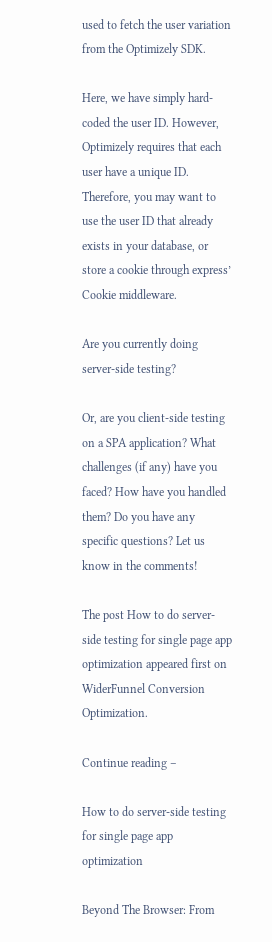used to fetch the user variation from the Optimizely SDK.

Here, we have simply hard-coded the user ID. However, Optimizely requires that each user have a unique ID. Therefore, you may want to use the user ID that already exists in your database, or store a cookie through express’ Cookie middleware.

Are you currently doing server-side testing?

Or, are you client-side testing on a SPA application? What challenges (if any) have you faced? How have you handled them? Do you have any specific questions? Let us know in the comments!

The post How to do server-side testing for single page app optimization appeared first on WiderFunnel Conversion Optimization.

Continue reading –

How to do server-side testing for single page app optimization

Beyond The Browser: From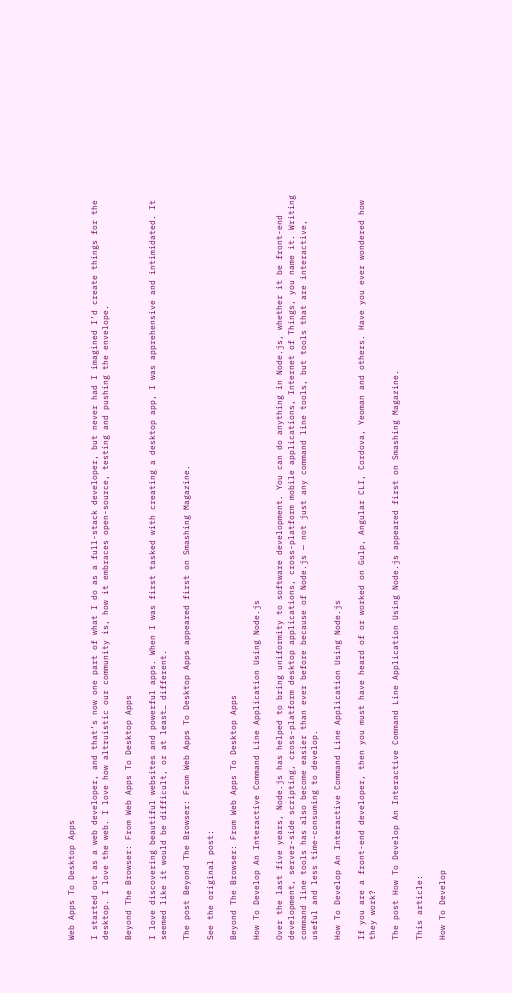Web Apps To Desktop Apps

I started out as a web developer, and that’s now one part of what I do as a full-stack developer, but never had I imagined I’d create things for the desktop. I love the web. I love how altruistic our community is, how it embraces open-source, testing and pushing the envelope.

Beyond The Browser: From Web Apps To Desktop Apps

I love discovering beautiful websites and powerful apps. When I was first tasked with creating a desktop app, I was apprehensive and intimidated. It seemed like it would be difficult, or at least… different.

The post Beyond The Browser: From Web Apps To Desktop Apps appeared first on Smashing Magazine.

See the original post:

Beyond The Browser: From Web Apps To Desktop Apps

How To Develop An Interactive Command Line Application Using Node.js

Over the last five years, Node.js has helped to bring uniformity to software development. You can do anything in Node.js, whether it be front-end development, server-side scripting, cross-platform desktop applications, cross-platform mobile applications, Internet of Things, you name it. Writing command line tools has also become easier than ever before because of Node.js — not just any command line tools, but tools that are interactive, useful and less time-consuming to develop.

How To Develop An Interactive Command Line Application Using Node.js

If you are a front-end developer, then you must have heard of or worked on Gulp, Angular CLI, Cordova, Yeoman and others. Have you ever wondered how they work?

The post How To Develop An Interactive Command Line Application Using Node.js appeared first on Smashing Magazine.

This article:

How To Develop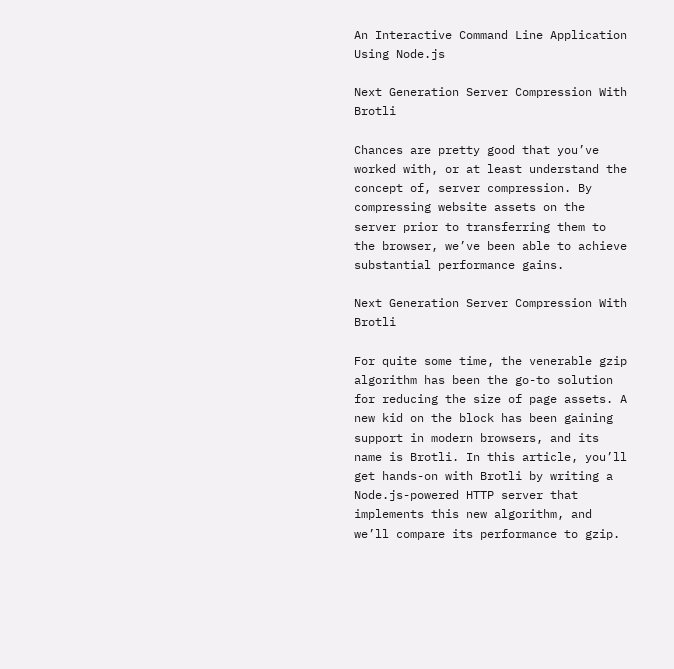An Interactive Command Line Application Using Node.js

Next Generation Server Compression With Brotli

Chances are pretty good that you’ve worked with, or at least understand the concept of, server compression. By compressing website assets on the server prior to transferring them to the browser, we’ve been able to achieve substantial performance gains.

Next Generation Server Compression With Brotli

For quite some time, the venerable gzip algorithm has been the go-to solution for reducing the size of page assets. A new kid on the block has been gaining support in modern browsers, and its name is Brotli. In this article, you’ll get hands-on with Brotli by writing a Node.js-powered HTTP server that implements this new algorithm, and we’ll compare its performance to gzip.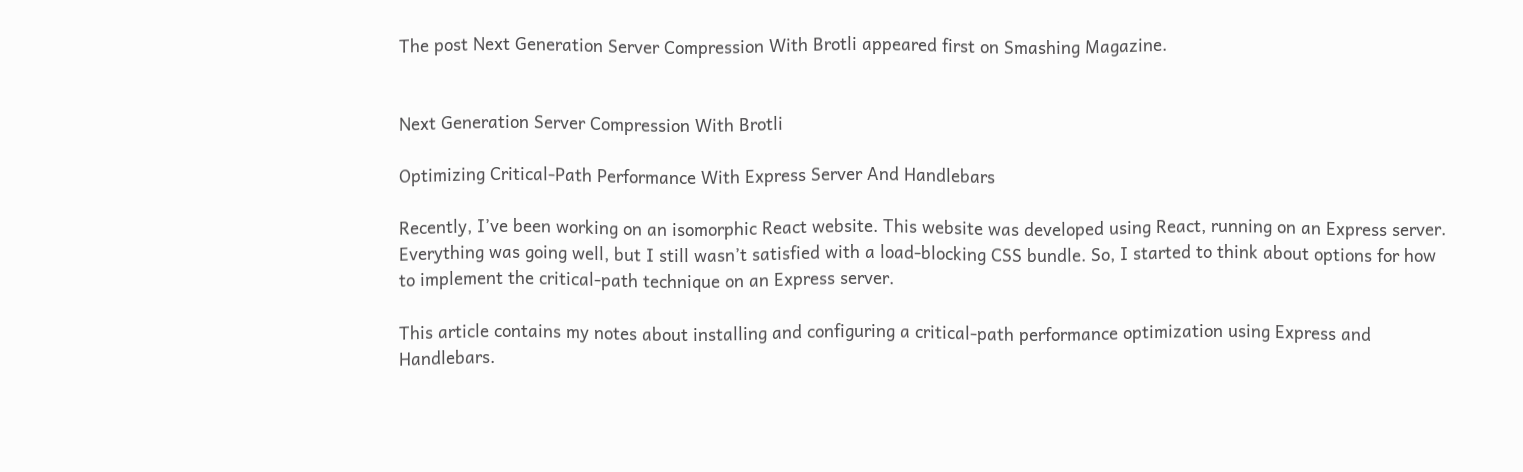The post Next Generation Server Compression With Brotli appeared first on Smashing Magazine.


Next Generation Server Compression With Brotli

Optimizing Critical-Path Performance With Express Server And Handlebars

Recently, I’ve been working on an isomorphic React website. This website was developed using React, running on an Express server. Everything was going well, but I still wasn’t satisfied with a load-blocking CSS bundle. So, I started to think about options for how to implement the critical-path technique on an Express server.

This article contains my notes about installing and configuring a critical-path performance optimization using Express and Handlebars.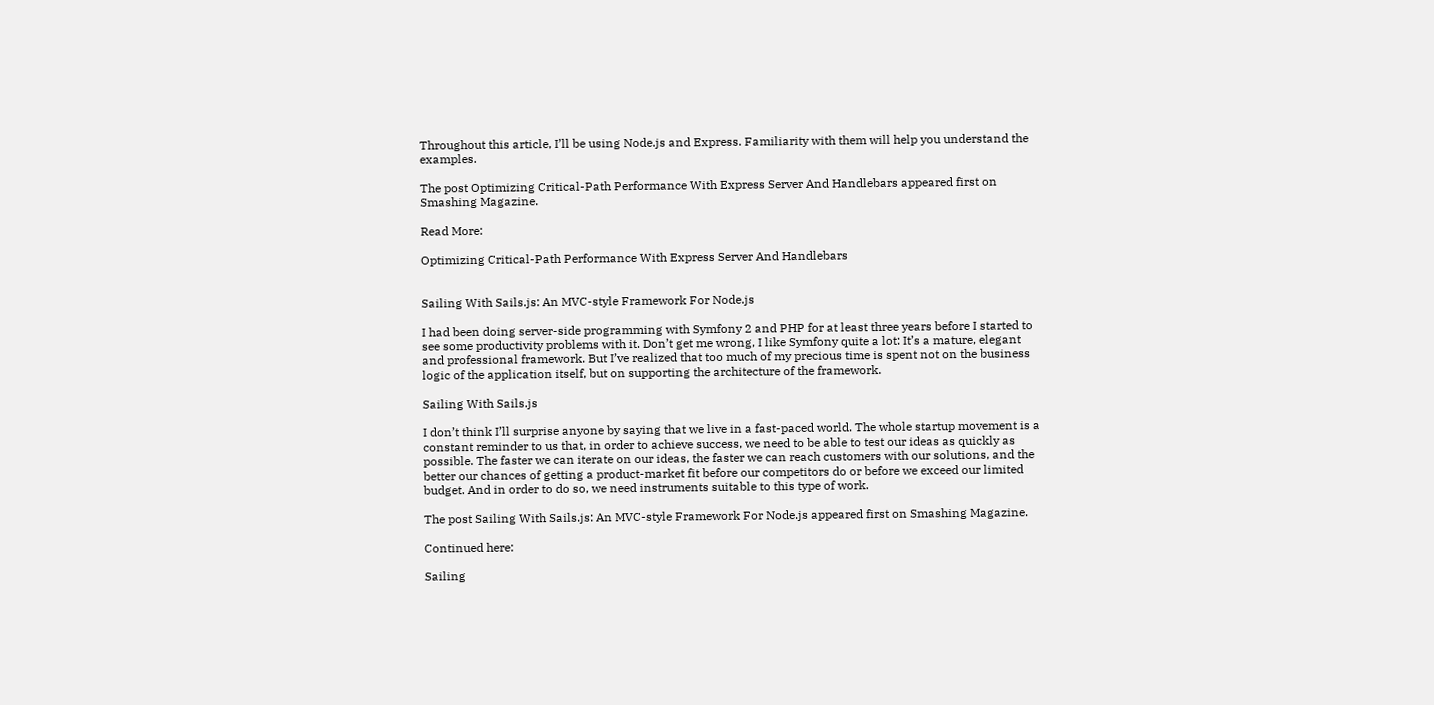Throughout this article, I’ll be using Node.js and Express. Familiarity with them will help you understand the examples.

The post Optimizing Critical-Path Performance With Express Server And Handlebars appeared first on Smashing Magazine.

Read More:

Optimizing Critical-Path Performance With Express Server And Handlebars


Sailing With Sails.js: An MVC-style Framework For Node.js

I had been doing server-side programming with Symfony 2 and PHP for at least three years before I started to see some productivity problems with it. Don’t get me wrong, I like Symfony quite a lot: It’s a mature, elegant and professional framework. But I’ve realized that too much of my precious time is spent not on the business logic of the application itself, but on supporting the architecture of the framework.

Sailing With Sails.js

I don’t think I’ll surprise anyone by saying that we live in a fast-paced world. The whole startup movement is a constant reminder to us that, in order to achieve success, we need to be able to test our ideas as quickly as possible. The faster we can iterate on our ideas, the faster we can reach customers with our solutions, and the better our chances of getting a product-market fit before our competitors do or before we exceed our limited budget. And in order to do so, we need instruments suitable to this type of work.

The post Sailing With Sails.js: An MVC-style Framework For Node.js appeared first on Smashing Magazine.

Continued here:

Sailing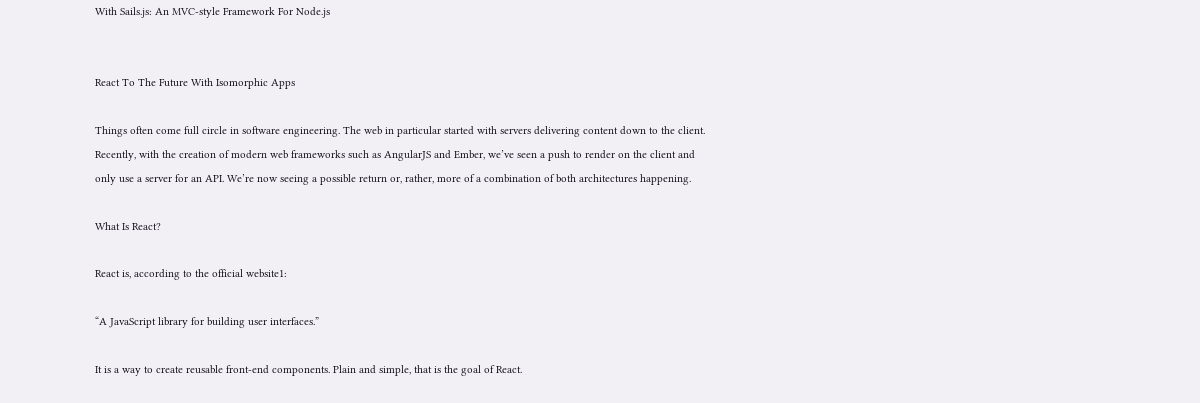With Sails.js: An MVC-style Framework For Node.js


React To The Future With Isomorphic Apps

Things often come full circle in software engineering. The web in particular started with servers delivering content down to the client. Recently, with the creation of modern web frameworks such as AngularJS and Ember, we’ve seen a push to render on the client and only use a server for an API. We’re now seeing a possible return or, rather, more of a combination of both architectures happening.

What Is React?

React is, according to the official website1:

“A JavaScript library for building user interfaces.”

It is a way to create reusable front-end components. Plain and simple, that is the goal of React.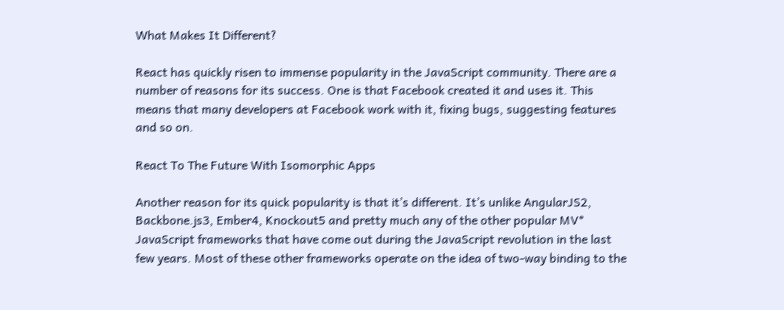What Makes It Different?

React has quickly risen to immense popularity in the JavaScript community. There are a number of reasons for its success. One is that Facebook created it and uses it. This means that many developers at Facebook work with it, fixing bugs, suggesting features and so on.

React To The Future With Isomorphic Apps

Another reason for its quick popularity is that it’s different. It’s unlike AngularJS2, Backbone.js3, Ember4, Knockout5 and pretty much any of the other popular MV* JavaScript frameworks that have come out during the JavaScript revolution in the last few years. Most of these other frameworks operate on the idea of two-way binding to the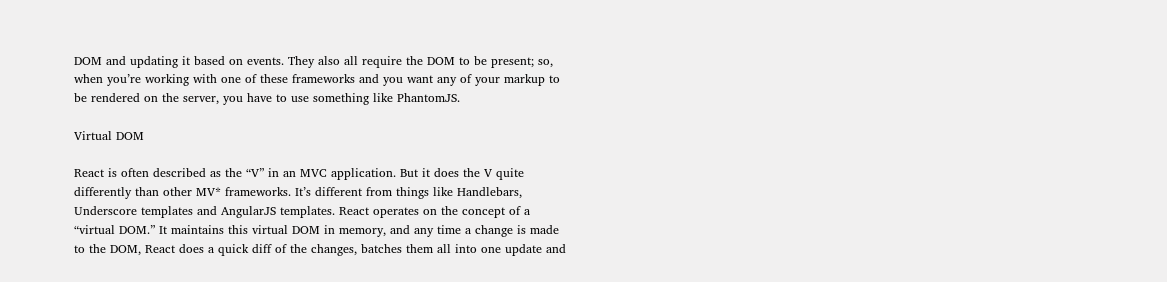DOM and updating it based on events. They also all require the DOM to be present; so, when you’re working with one of these frameworks and you want any of your markup to be rendered on the server, you have to use something like PhantomJS.

Virtual DOM

React is often described as the “V” in an MVC application. But it does the V quite differently than other MV* frameworks. It’s different from things like Handlebars, Underscore templates and AngularJS templates. React operates on the concept of a “virtual DOM.” It maintains this virtual DOM in memory, and any time a change is made to the DOM, React does a quick diff of the changes, batches them all into one update and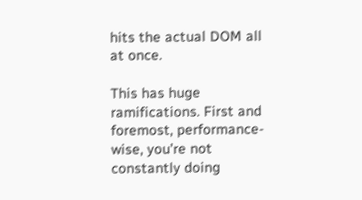hits the actual DOM all at once.

This has huge ramifications. First and foremost, performance-wise, you’re not constantly doing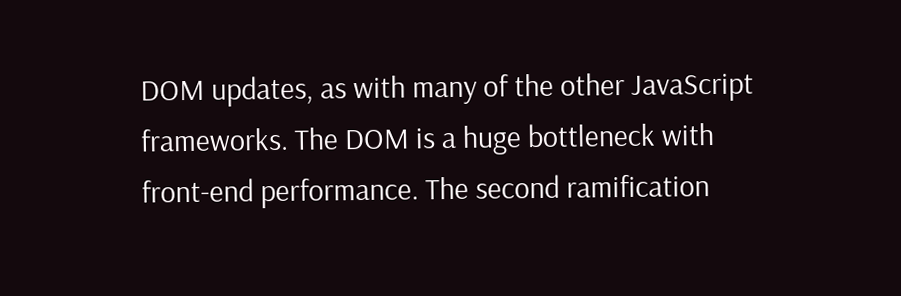DOM updates, as with many of the other JavaScript frameworks. The DOM is a huge bottleneck with front-end performance. The second ramification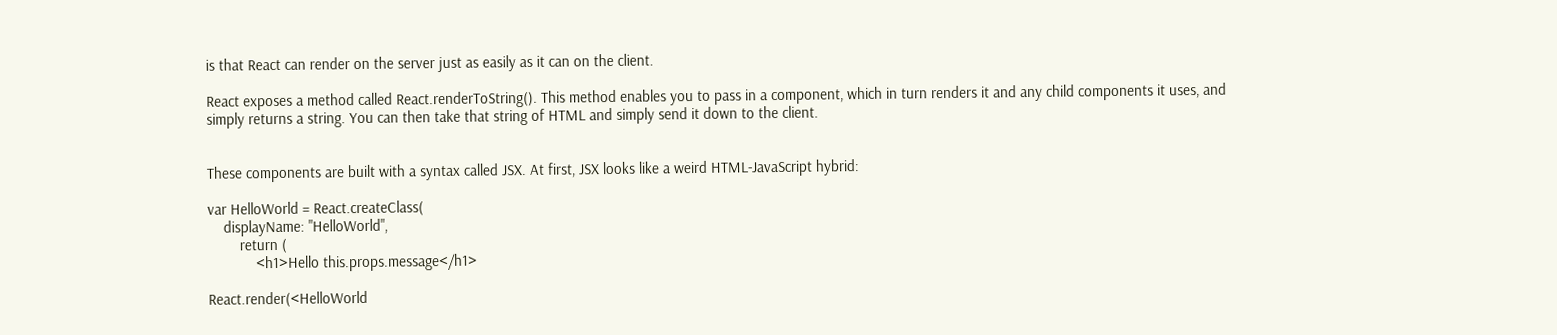is that React can render on the server just as easily as it can on the client.

React exposes a method called React.renderToString(). This method enables you to pass in a component, which in turn renders it and any child components it uses, and simply returns a string. You can then take that string of HTML and simply send it down to the client.


These components are built with a syntax called JSX. At first, JSX looks like a weird HTML-JavaScript hybrid:

var HelloWorld = React.createClass(
    displayName: "HelloWorld",
        return (
            <h1>Hello this.props.message</h1>

React.render(<HelloWorld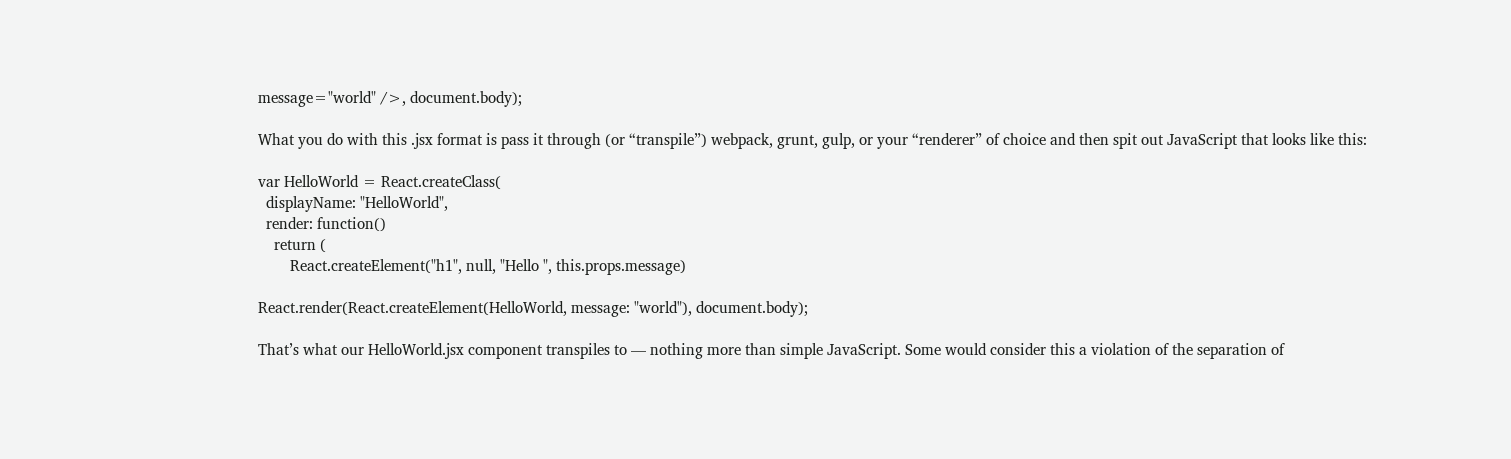message="world" />, document.body);

What you do with this .jsx format is pass it through (or “transpile”) webpack, grunt, gulp, or your “renderer” of choice and then spit out JavaScript that looks like this:

var HelloWorld = React.createClass(
  displayName: "HelloWorld",
  render: function()
    return (
        React.createElement("h1", null, "Hello ", this.props.message)

React.render(React.createElement(HelloWorld, message: "world"), document.body);

That’s what our HelloWorld.jsx component transpiles to — nothing more than simple JavaScript. Some would consider this a violation of the separation of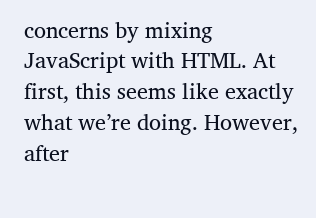concerns by mixing JavaScript with HTML. At first, this seems like exactly what we’re doing. However, after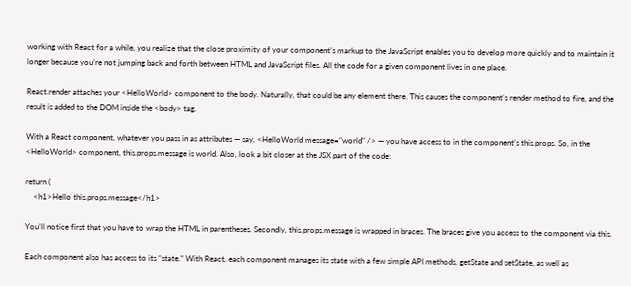working with React for a while, you realize that the close proximity of your component’s markup to the JavaScript enables you to develop more quickly and to maintain it longer because you’re not jumping back and forth between HTML and JavaScript files. All the code for a given component lives in one place.

React.render attaches your <HelloWorld> component to the body. Naturally, that could be any element there. This causes the component’s render method to fire, and the result is added to the DOM inside the <body> tag.

With a React component, whatever you pass in as attributes — say, <HelloWorld message="world" /> — you have access to in the component’s this.props. So, in the <HelloWorld> component, this.props.message is world. Also, look a bit closer at the JSX part of the code:

return (
    <h1>Hello this.props.message</h1>

You’ll notice first that you have to wrap the HTML in parentheses. Secondly, this.props.message is wrapped in braces. The braces give you access to the component via this.

Each component also has access to its “state.” With React, each component manages its state with a few simple API methods, getState and setState, as well as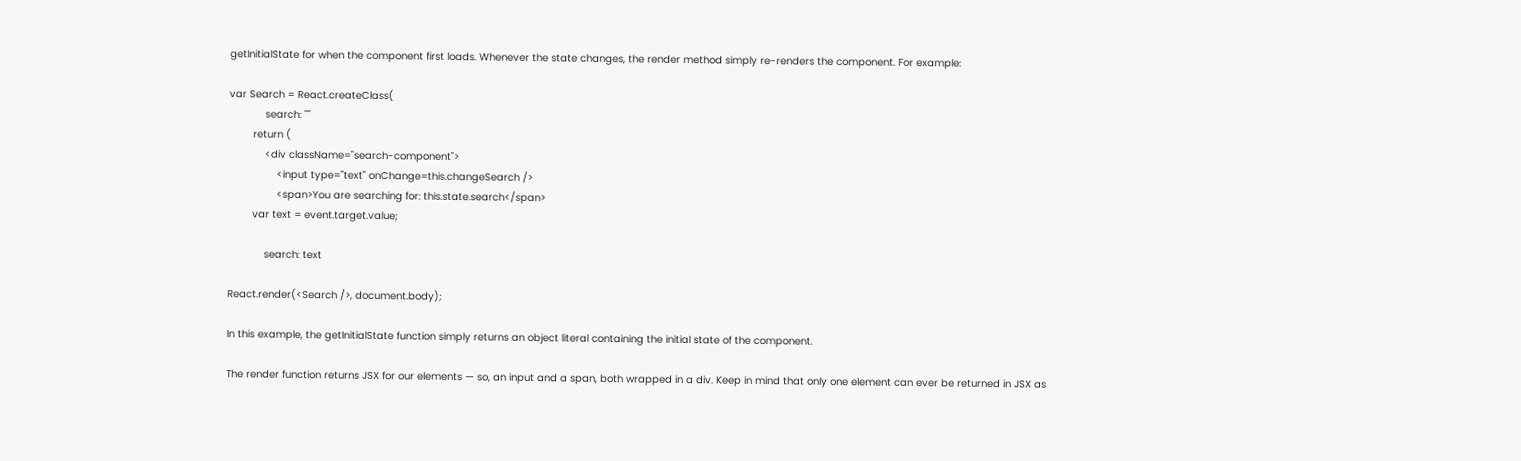getInitialState for when the component first loads. Whenever the state changes, the render method simply re-renders the component. For example:

var Search = React.createClass(
            search: ""
        return (
            <div className="search-component">
                <input type="text" onChange=this.changeSearch />
                <span>You are searching for: this.state.search</span>
        var text = event.target.value;

            search: text

React.render(<Search />, document.body);

In this example, the getInitialState function simply returns an object literal containing the initial state of the component.

The render function returns JSX for our elements — so, an input and a span, both wrapped in a div. Keep in mind that only one element can ever be returned in JSX as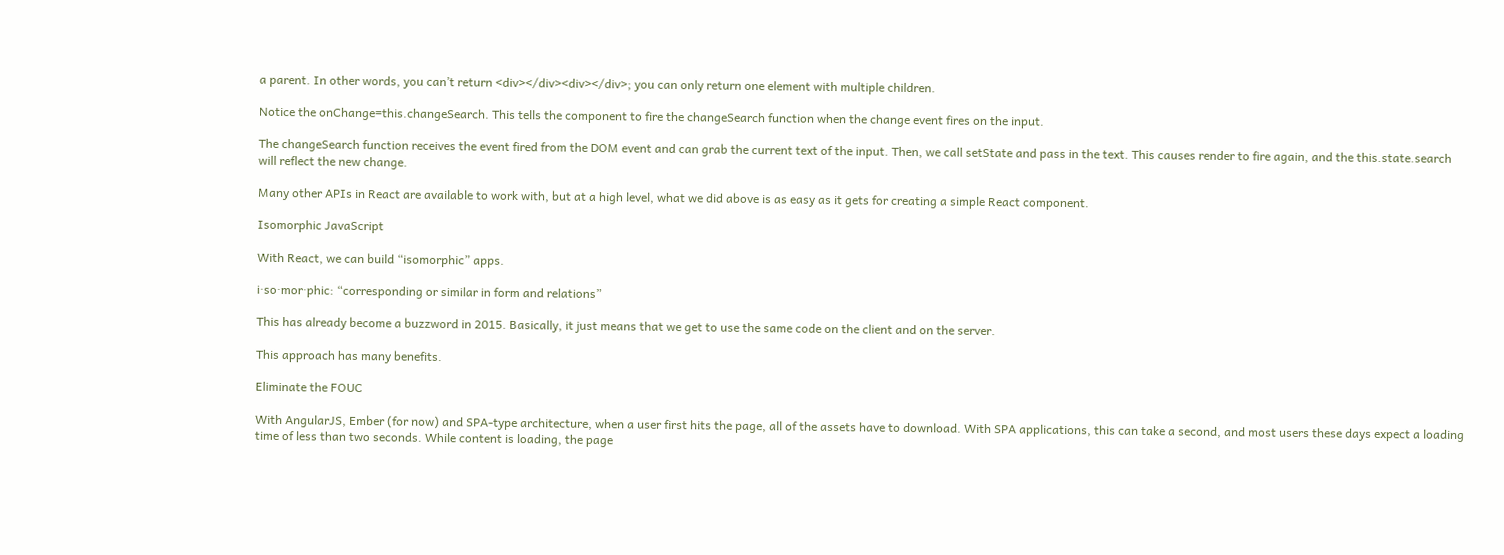a parent. In other words, you can’t return <div></div><div></div>; you can only return one element with multiple children.

Notice the onChange=this.changeSearch. This tells the component to fire the changeSearch function when the change event fires on the input.

The changeSearch function receives the event fired from the DOM event and can grab the current text of the input. Then, we call setState and pass in the text. This causes render to fire again, and the this.state.search will reflect the new change.

Many other APIs in React are available to work with, but at a high level, what we did above is as easy as it gets for creating a simple React component.

Isomorphic JavaScript

With React, we can build “isomorphic” apps.

i·so·mor·phic: “corresponding or similar in form and relations”

This has already become a buzzword in 2015. Basically, it just means that we get to use the same code on the client and on the server.

This approach has many benefits.

Eliminate the FOUC

With AngularJS, Ember (for now) and SPA-type architecture, when a user first hits the page, all of the assets have to download. With SPA applications, this can take a second, and most users these days expect a loading time of less than two seconds. While content is loading, the page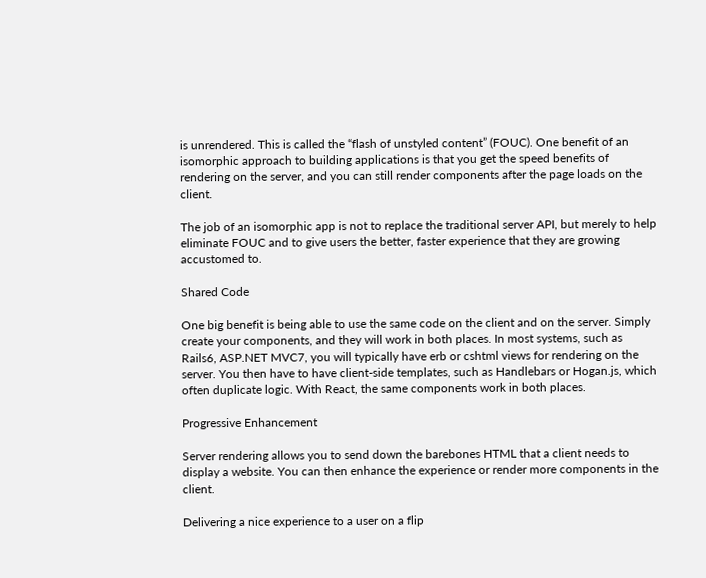is unrendered. This is called the “flash of unstyled content” (FOUC). One benefit of an isomorphic approach to building applications is that you get the speed benefits of rendering on the server, and you can still render components after the page loads on the client.

The job of an isomorphic app is not to replace the traditional server API, but merely to help eliminate FOUC and to give users the better, faster experience that they are growing accustomed to.

Shared Code

One big benefit is being able to use the same code on the client and on the server. Simply create your components, and they will work in both places. In most systems, such as Rails6, ASP.NET MVC7, you will typically have erb or cshtml views for rendering on the server. You then have to have client-side templates, such as Handlebars or Hogan.js, which often duplicate logic. With React, the same components work in both places.

Progressive Enhancement

Server rendering allows you to send down the barebones HTML that a client needs to display a website. You can then enhance the experience or render more components in the client.

Delivering a nice experience to a user on a flip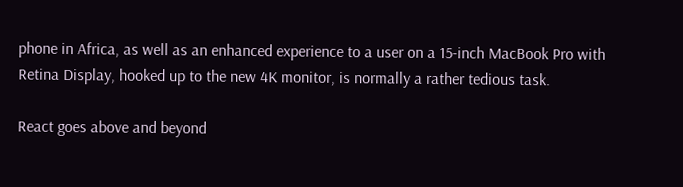phone in Africa, as well as an enhanced experience to a user on a 15-inch MacBook Pro with Retina Display, hooked up to the new 4K monitor, is normally a rather tedious task.

React goes above and beyond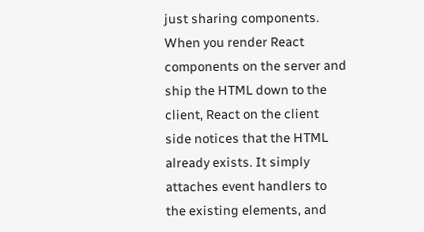just sharing components. When you render React components on the server and ship the HTML down to the client, React on the client side notices that the HTML already exists. It simply attaches event handlers to the existing elements, and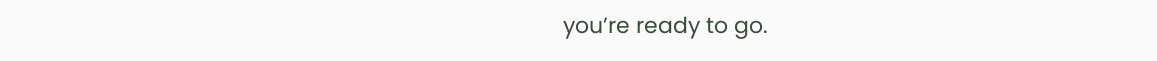you’re ready to go.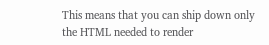This means that you can ship down only the HTML needed to render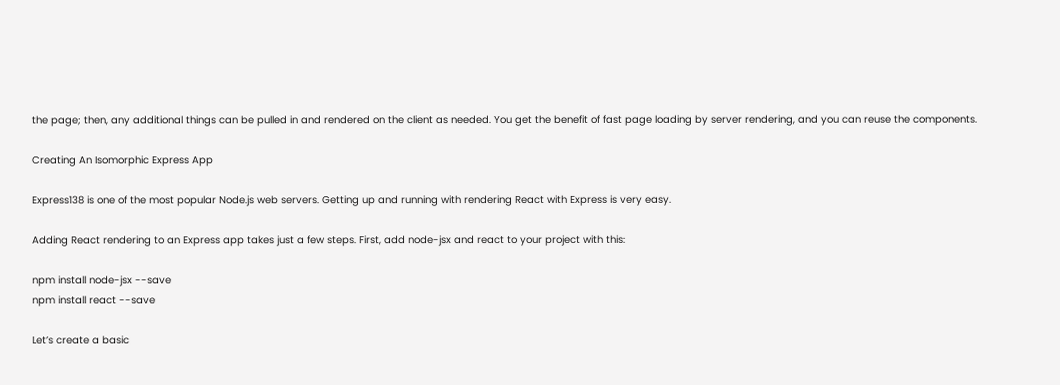the page; then, any additional things can be pulled in and rendered on the client as needed. You get the benefit of fast page loading by server rendering, and you can reuse the components.

Creating An Isomorphic Express App

Express138 is one of the most popular Node.js web servers. Getting up and running with rendering React with Express is very easy.

Adding React rendering to an Express app takes just a few steps. First, add node-jsx and react to your project with this:

npm install node-jsx --save
npm install react --save

Let’s create a basic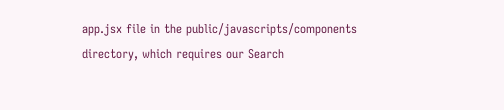app.jsx file in the public/javascripts/components directory, which requires our Search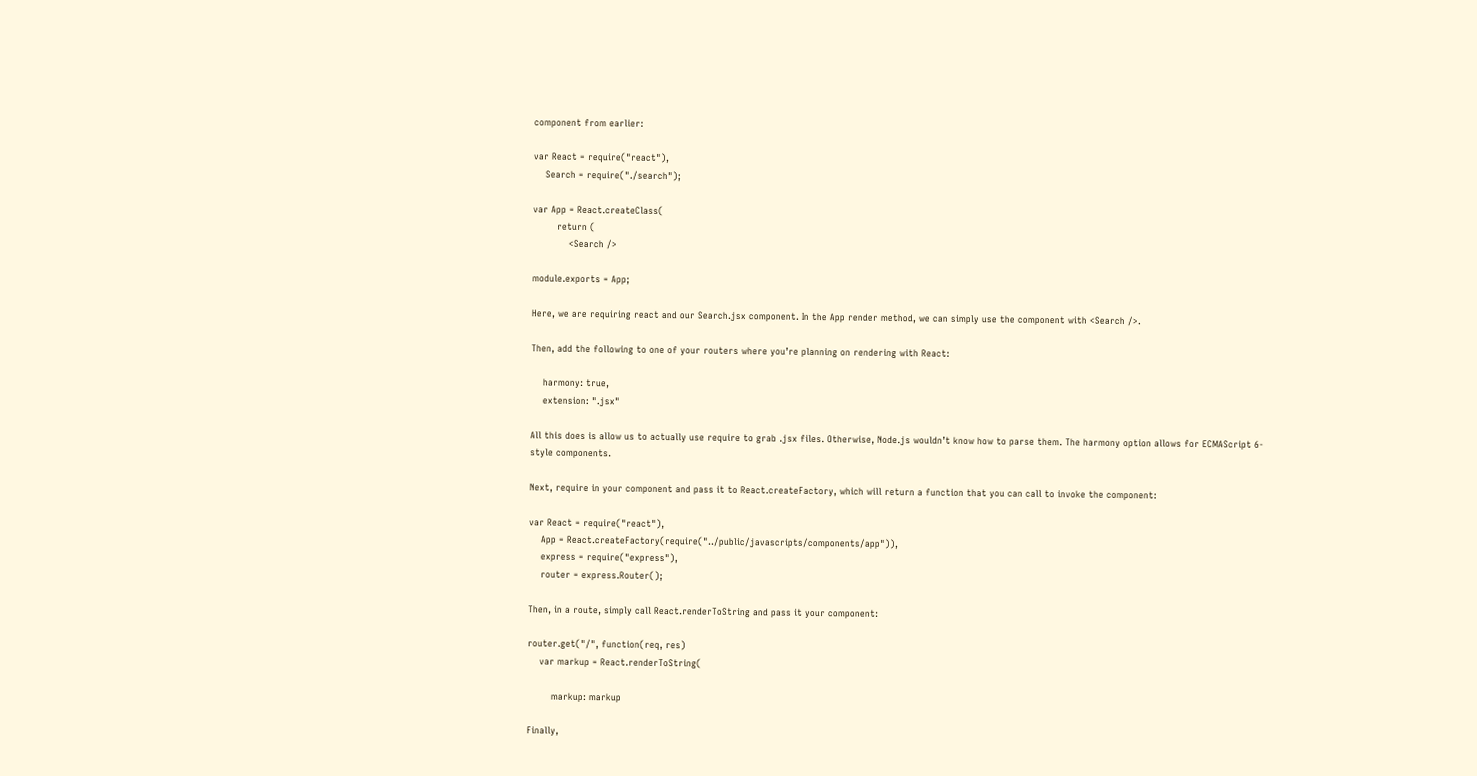component from earlier:

var React = require("react"),
    Search = require("./search");

var App = React.createClass(
        return (
            <Search />

module.exports = App;

Here, we are requiring react and our Search.jsx component. In the App render method, we can simply use the component with <Search />.

Then, add the following to one of your routers where you’re planning on rendering with React:

    harmony: true,
    extension: ".jsx"

All this does is allow us to actually use require to grab .jsx files. Otherwise, Node.js wouldn’t know how to parse them. The harmony option allows for ECMAScript 6-style components.

Next, require in your component and pass it to React.createFactory, which will return a function that you can call to invoke the component:

var React = require("react"),
    App = React.createFactory(require("../public/javascripts/components/app")),
    express = require("express"),
    router = express.Router();

Then, in a route, simply call React.renderToString and pass it your component:

router.get("/", function(req, res)
    var markup = React.renderToString(

        markup: markup

Finally,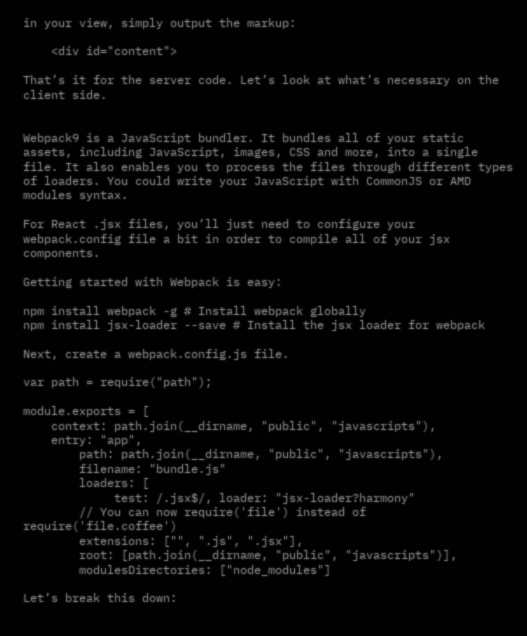in your view, simply output the markup:

    <div id="content">

That’s it for the server code. Let’s look at what’s necessary on the client side.


Webpack9 is a JavaScript bundler. It bundles all of your static assets, including JavaScript, images, CSS and more, into a single file. It also enables you to process the files through different types of loaders. You could write your JavaScript with CommonJS or AMD modules syntax.

For React .jsx files, you’ll just need to configure your webpack.config file a bit in order to compile all of your jsx components.

Getting started with Webpack is easy:

npm install webpack -g # Install webpack globally
npm install jsx-loader --save # Install the jsx loader for webpack

Next, create a webpack.config.js file.

var path = require("path");

module.exports = [
    context: path.join(__dirname, "public", "javascripts"),
    entry: "app",
        path: path.join(__dirname, "public", "javascripts"),
        filename: "bundle.js"
        loaders: [
             test: /.jsx$/, loader: "jsx-loader?harmony"
        // You can now require('file') instead of require('file.coffee')
        extensions: ["", ".js", ".jsx"],
        root: [path.join(__dirname, "public", "javascripts")],
        modulesDirectories: ["node_modules"]

Let’s break this down: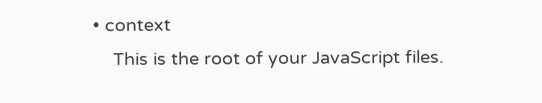• context
    This is the root of your JavaScript files.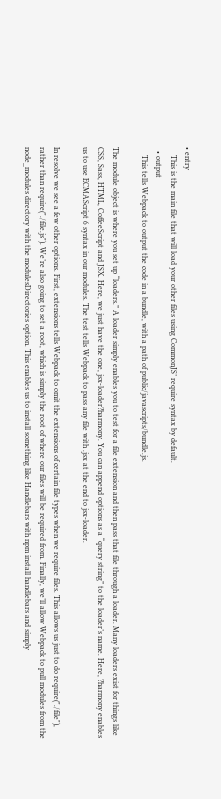• entry
    This is the main file that will load your other files using CommonJS’ require syntax by default.
  • output
    This tells Webpack to output the code in a bundle, with a path of public/javascripts/bundle.js.

The module object is where you set up “loaders.” A loader simply enables you to test for a file extension and then pass that file through a loader. Many loaders exist for things like CSS, Sass, HTML, CoffeeScript and JSX. Here, we just have the one, jsx-loader?harmony. You can append options as a “query string” to the loader’s name. Here, ?harmony enables us to use ECMAScript 6 syntax in our modules. The test tells Webpack to pass any file with .jsx at the end to jsx-loader.

In resolve we see a few other options. First, extensions tells Webpack to omit the extensions of certain file types when we require files. This allows us just to do require("./file"), rather than require("./file.js"). We’re also going to set a root, which is simply the root of where our files will be required from. Finally, we’ll allow Webpack to pull modules from the node_modules directory with the modulesDirectories option. This enables us to install something like Handlebars with npm install handlebars and simply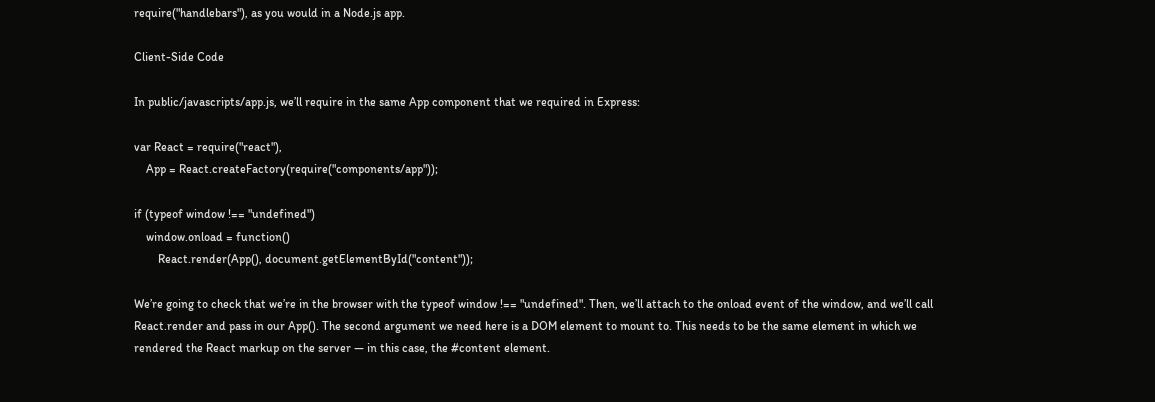require("handlebars"), as you would in a Node.js app.

Client-Side Code

In public/javascripts/app.js, we’ll require in the same App component that we required in Express:

var React = require("react"),
    App = React.createFactory(require("components/app"));

if (typeof window !== "undefined")
    window.onload = function()
        React.render(App(), document.getElementById("content"));

We’re going to check that we’re in the browser with the typeof window !== "undefined". Then, we’ll attach to the onload event of the window, and we’ll call React.render and pass in our App(). The second argument we need here is a DOM element to mount to. This needs to be the same element in which we rendered the React markup on the server — in this case, the #content element.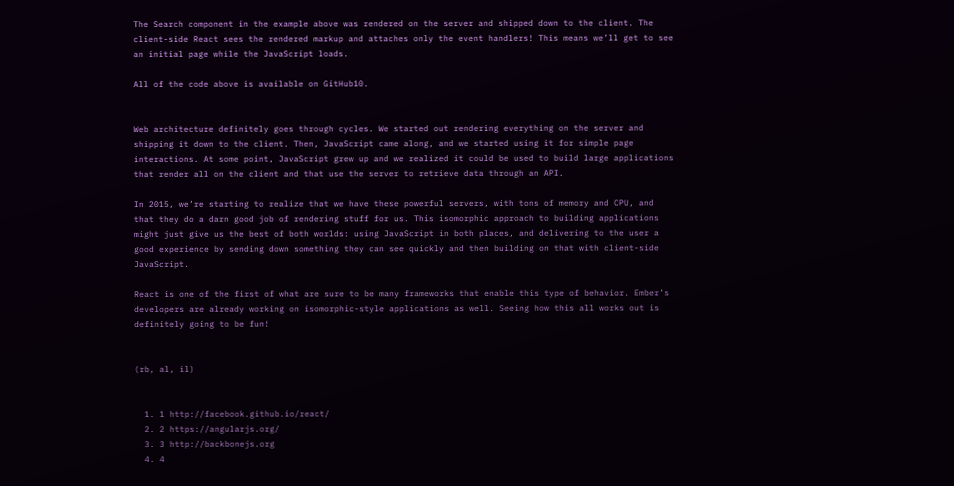The Search component in the example above was rendered on the server and shipped down to the client. The client-side React sees the rendered markup and attaches only the event handlers! This means we’ll get to see an initial page while the JavaScript loads.

All of the code above is available on GitHub10.


Web architecture definitely goes through cycles. We started out rendering everything on the server and shipping it down to the client. Then, JavaScript came along, and we started using it for simple page interactions. At some point, JavaScript grew up and we realized it could be used to build large applications that render all on the client and that use the server to retrieve data through an API.

In 2015, we’re starting to realize that we have these powerful servers, with tons of memory and CPU, and that they do a darn good job of rendering stuff for us. This isomorphic approach to building applications might just give us the best of both worlds: using JavaScript in both places, and delivering to the user a good experience by sending down something they can see quickly and then building on that with client-side JavaScript.

React is one of the first of what are sure to be many frameworks that enable this type of behavior. Ember’s developers are already working on isomorphic-style applications as well. Seeing how this all works out is definitely going to be fun!


(rb, al, il)


  1. 1 http://facebook.github.io/react/
  2. 2 https://angularjs.org/
  3. 3 http://backbonejs.org
  4. 4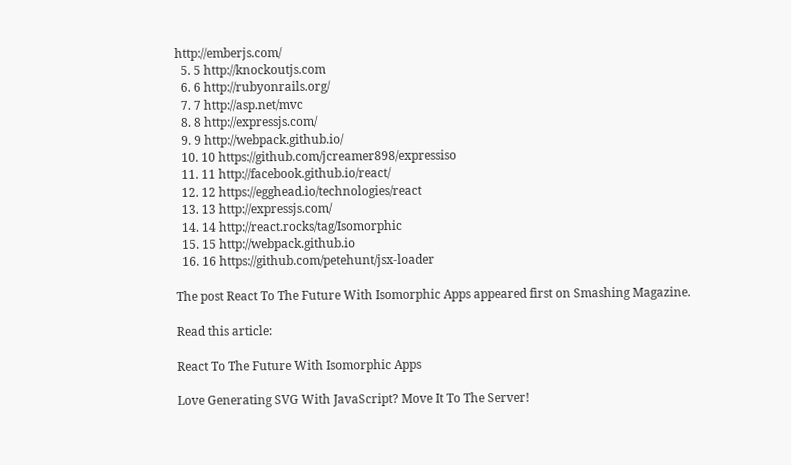http://emberjs.com/
  5. 5 http://knockoutjs.com
  6. 6 http://rubyonrails.org/
  7. 7 http://asp.net/mvc
  8. 8 http://expressjs.com/
  9. 9 http://webpack.github.io/
  10. 10 https://github.com/jcreamer898/expressiso
  11. 11 http://facebook.github.io/react/
  12. 12 https://egghead.io/technologies/react
  13. 13 http://expressjs.com/
  14. 14 http://react.rocks/tag/Isomorphic
  15. 15 http://webpack.github.io
  16. 16 https://github.com/petehunt/jsx-loader

The post React To The Future With Isomorphic Apps appeared first on Smashing Magazine.

Read this article:

React To The Future With Isomorphic Apps

Love Generating SVG With JavaScript? Move It To The Server!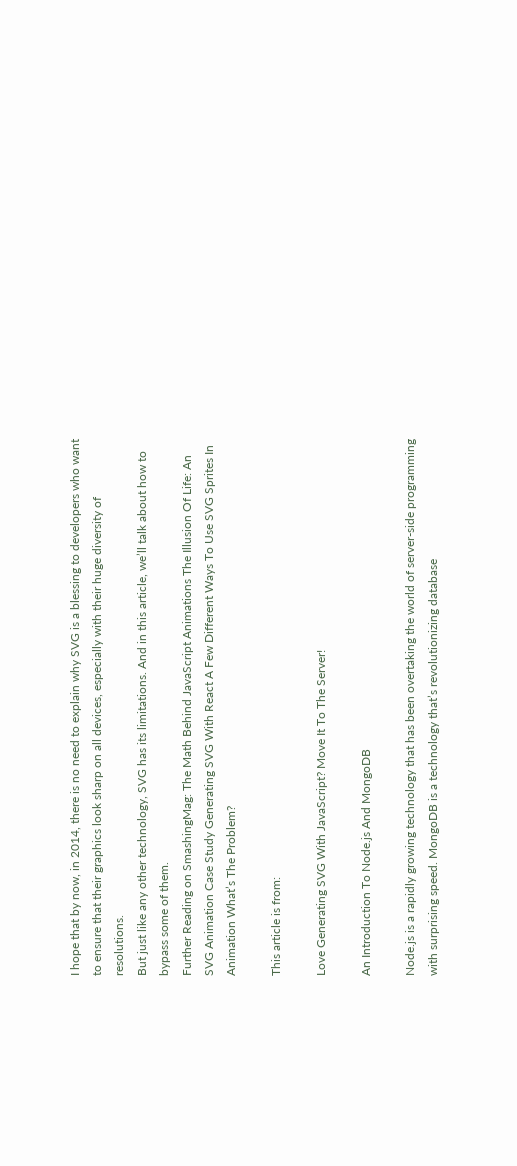I hope that by now, in 2014, there is no need to explain why SVG is a blessing to developers who want to ensure that their graphics look sharp on all devices, especially with their huge diversity of resolutions.
But just like any other technology, SVG has its limitations. And in this article, we’ll talk about how to bypass some of them.
Further Reading on SmashingMag: The Math Behind JavaScript Animations The Illusion Of Life: An SVG Animation Case Study Generating SVG With React A Few Different Ways To Use SVG Sprites In Animation What’s The Problem?

This article is from:

Love Generating SVG With JavaScript? Move It To The Server!

An Introduction To Node.js And MongoDB

Node.js is a rapidly growing technology that has been overtaking the world of server-side programming with surprising speed. MongoDB is a technology that’s revolutionizing database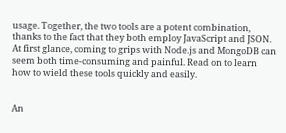usage. Together, the two tools are a potent combination, thanks to the fact that they both employ JavaScript and JSON.
At first glance, coming to grips with Node.js and MongoDB can seem both time-consuming and painful. Read on to learn how to wield these tools quickly and easily.


An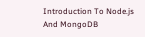Introduction To Node.js And MongoDB